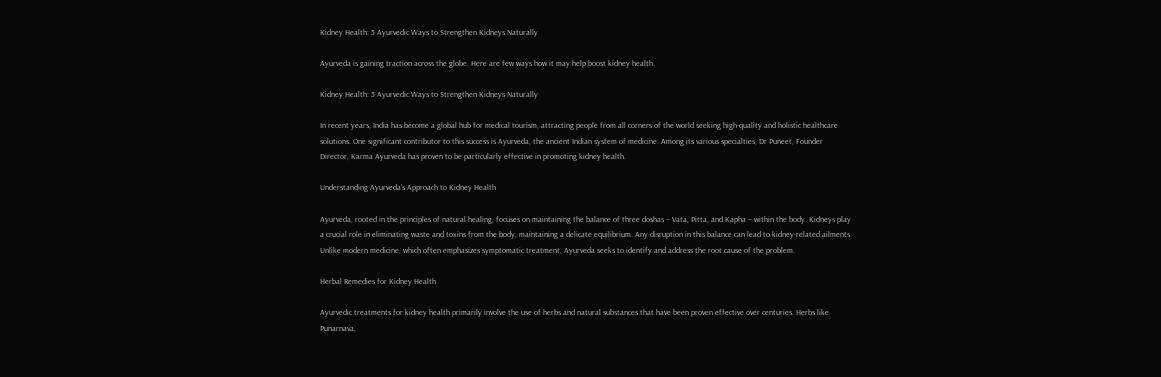Kidney Health: 5 Ayurvedic Ways to Strengthen Kidneys Naturally

Ayurveda is gaining traction across the globe. Here are few ways how it may help boost kidney health.

Kidney Health: 5 Ayurvedic Ways to Strengthen Kidneys Naturally

In recent years, India has become a global hub for medical tourism, attracting people from all corners of the world seeking high-quality and holistic healthcare solutions. One significant contributor to this success is Ayurveda, the ancient Indian system of medicine. Among its various specialties, Dr Puneet, Founder Director, Karma Ayurveda has proven to be particularly effective in promoting kidney health.

Understanding Ayurveda’s Approach to Kidney Health

Ayurveda, rooted in the principles of natural healing, focuses on maintaining the balance of three doshas – Vata, Pitta, and Kapha – within the body. Kidneys play a crucial role in eliminating waste and toxins from the body, maintaining a delicate equilibrium. Any disruption in this balance can lead to kidney-related ailments. Unlike modern medicine, which often emphasizes symptomatic treatment, Ayurveda seeks to identify and address the root cause of the problem.

Herbal Remedies for Kidney Health

Ayurvedic treatments for kidney health primarily involve the use of herbs and natural substances that have been proven effective over centuries. Herbs like Punarnava,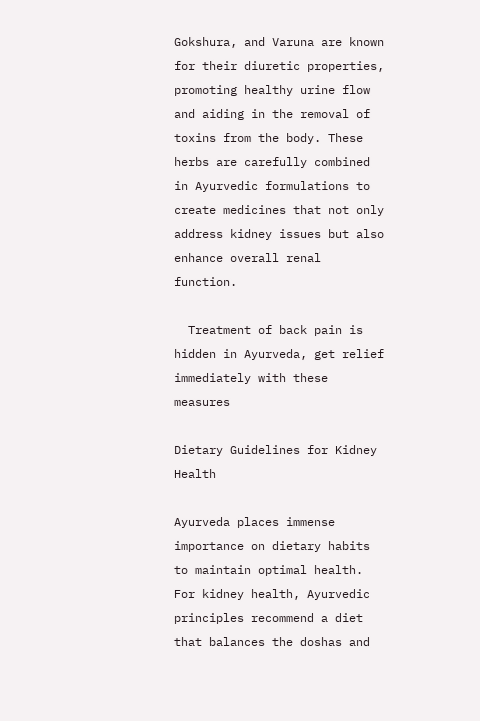Gokshura, and Varuna are known for their diuretic properties, promoting healthy urine flow and aiding in the removal of toxins from the body. These herbs are carefully combined in Ayurvedic formulations to create medicines that not only address kidney issues but also enhance overall renal function.

  Treatment of back pain is hidden in Ayurveda, get relief immediately with these measures

Dietary Guidelines for Kidney Health

Ayurveda places immense importance on dietary habits to maintain optimal health. For kidney health, Ayurvedic principles recommend a diet that balances the doshas and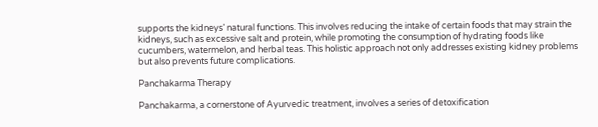supports the kidneys’ natural functions. This involves reducing the intake of certain foods that may strain the kidneys, such as excessive salt and protein, while promoting the consumption of hydrating foods like cucumbers, watermelon, and herbal teas. This holistic approach not only addresses existing kidney problems but also prevents future complications.

Panchakarma Therapy

Panchakarma, a cornerstone of Ayurvedic treatment, involves a series of detoxification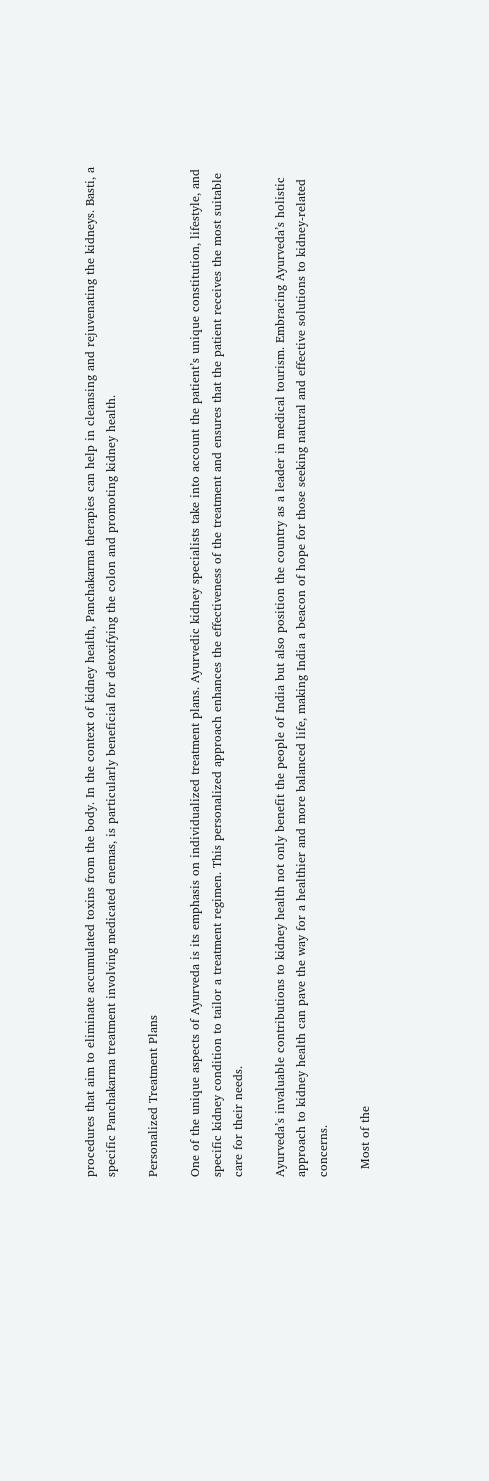procedures that aim to eliminate accumulated toxins from the body. In the context of kidney health, Panchakarma therapies can help in cleansing and rejuvenating the kidneys. Basti, a specific Panchakarma treatment involving medicated enemas, is particularly beneficial for detoxifying the colon and promoting kidney health.

Personalized Treatment Plans

One of the unique aspects of Ayurveda is its emphasis on individualized treatment plans. Ayurvedic kidney specialists take into account the patient’s unique constitution, lifestyle, and specific kidney condition to tailor a treatment regimen. This personalized approach enhances the effectiveness of the treatment and ensures that the patient receives the most suitable care for their needs.

Ayurveda’s invaluable contributions to kidney health not only benefit the people of India but also position the country as a leader in medical tourism. Embracing Ayurveda’s holistic approach to kidney health can pave the way for a healthier and more balanced life, making India a beacon of hope for those seeking natural and effective solutions to kidney-related concerns.

  Most of the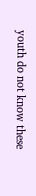youth do not know these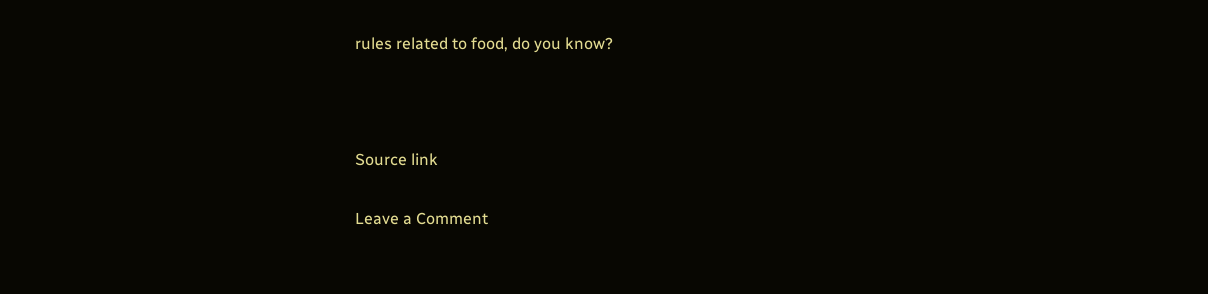rules related to food, do you know?



Source link

Leave a Comment